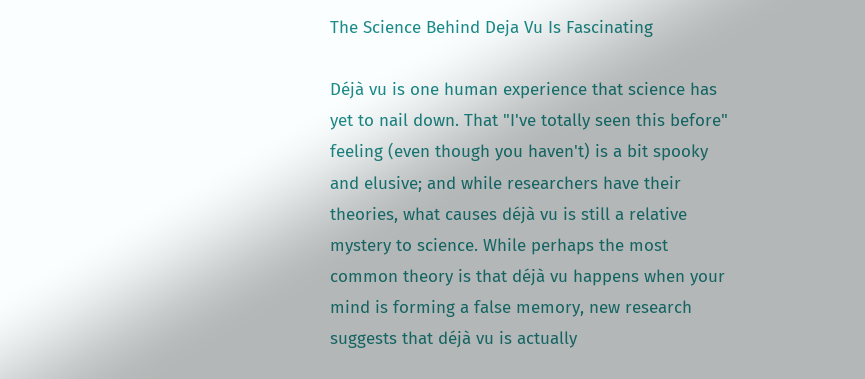The Science Behind Deja Vu Is Fascinating

Déjà vu is one human experience that science has yet to nail down. That "I've totally seen this before" feeling (even though you haven't) is a bit spooky and elusive; and while researchers have their theories, what causes déjà vu is still a relative mystery to science. While perhaps the most common theory is that déjà vu happens when your mind is forming a false memory, new research suggests that déjà vu is actually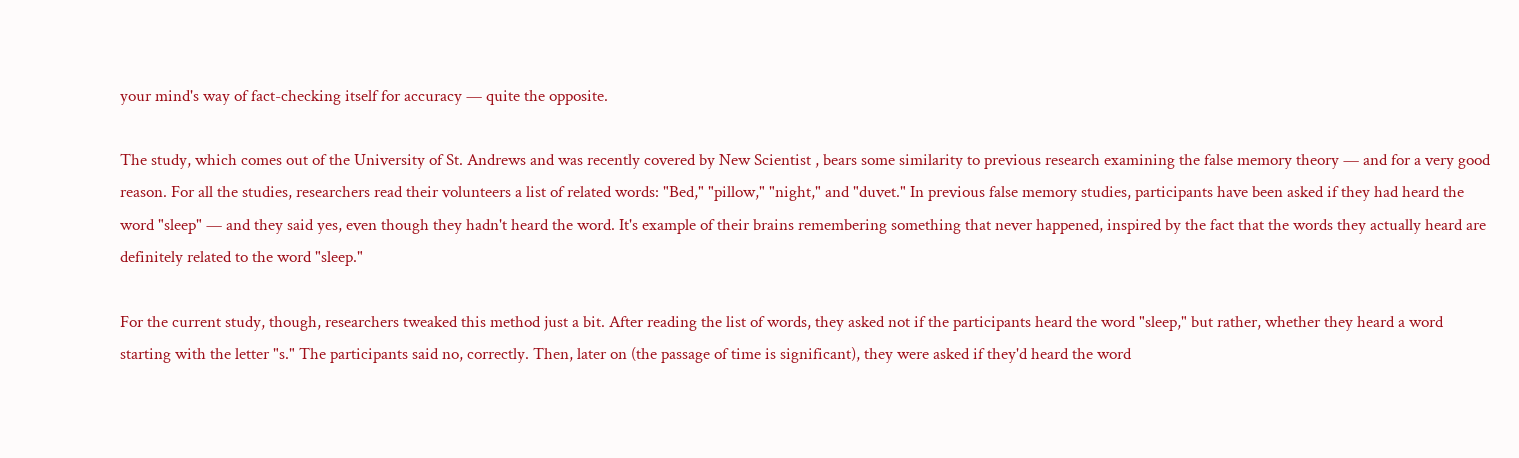your mind's way of fact-checking itself for accuracy — quite the opposite.

The study, which comes out of the University of St. Andrews and was recently covered by New Scientist , bears some similarity to previous research examining the false memory theory — and for a very good reason. For all the studies, researchers read their volunteers a list of related words: "Bed," "pillow," "night," and "duvet." In previous false memory studies, participants have been asked if they had heard the word "sleep" — and they said yes, even though they hadn't heard the word. It's example of their brains remembering something that never happened, inspired by the fact that the words they actually heard are definitely related to the word "sleep."

For the current study, though, researchers tweaked this method just a bit. After reading the list of words, they asked not if the participants heard the word "sleep," but rather, whether they heard a word starting with the letter "s." The participants said no, correctly. Then, later on (the passage of time is significant), they were asked if they'd heard the word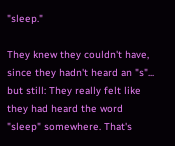"sleep."

They knew they couldn't have, since they hadn't heard an "s"... but still: They really felt like they had heard the word "sleep" somewhere. That's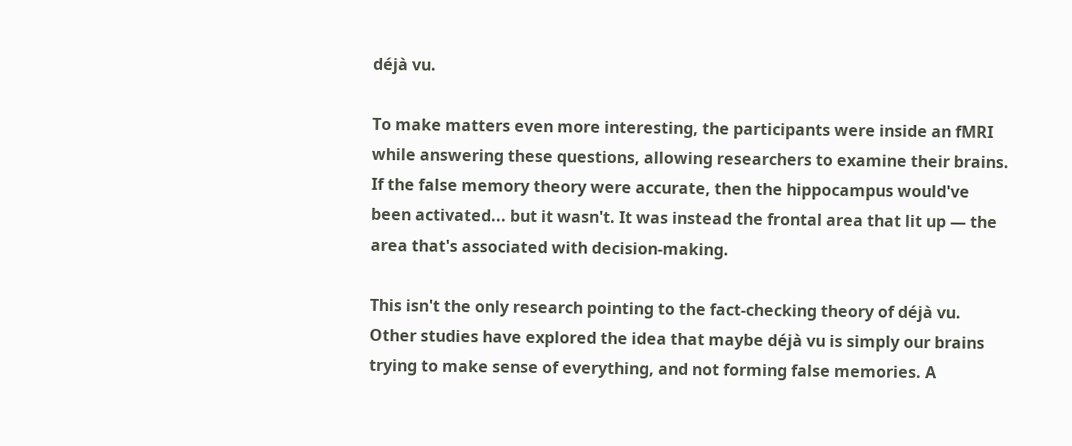déjà vu.

To make matters even more interesting, the participants were inside an fMRI while answering these questions, allowing researchers to examine their brains. If the false memory theory were accurate, then the hippocampus would've been activated... but it wasn't. It was instead the frontal area that lit up — the area that's associated with decision-making.

This isn't the only research pointing to the fact-checking theory of déjà vu. Other studies have explored the idea that maybe déjà vu is simply our brains trying to make sense of everything, and not forming false memories. A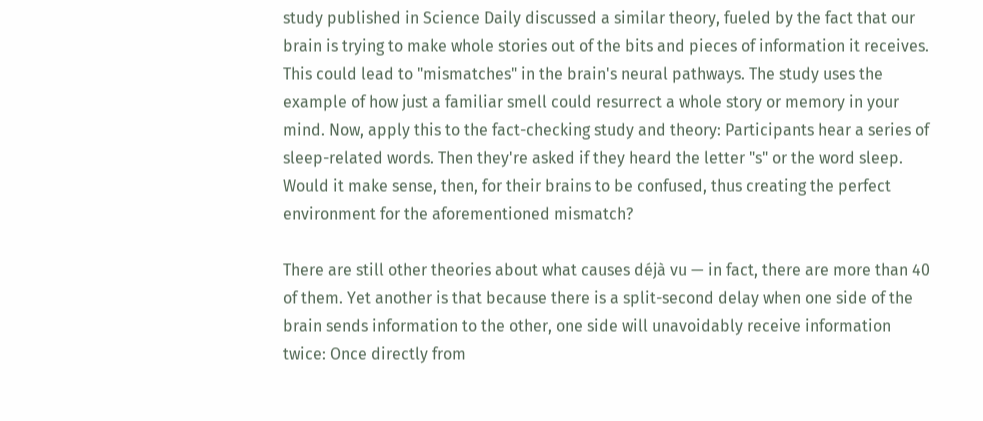study published in Science Daily discussed a similar theory, fueled by the fact that our brain is trying to make whole stories out of the bits and pieces of information it receives. This could lead to "mismatches" in the brain's neural pathways. The study uses the example of how just a familiar smell could resurrect a whole story or memory in your mind. Now, apply this to the fact-checking study and theory: Participants hear a series of sleep-related words. Then they're asked if they heard the letter "s" or the word sleep. Would it make sense, then, for their brains to be confused, thus creating the perfect environment for the aforementioned mismatch?

There are still other theories about what causes déjà vu — in fact, there are more than 40 of them. Yet another is that because there is a split-second delay when one side of the brain sends information to the other, one side will unavoidably receive information twice: Once directly from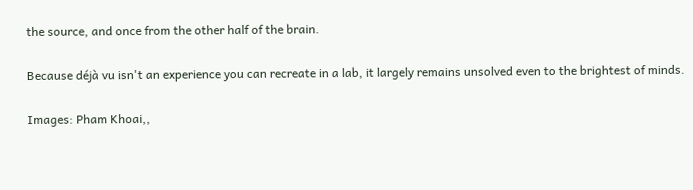the source, and once from the other half of the brain.

Because déjà vu isn't an experience you can recreate in a lab, it largely remains unsolved even to the brightest of minds.

Images: Pham Khoai,,